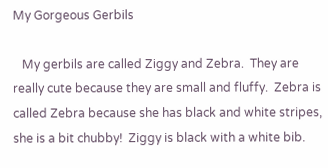My Gorgeous Gerbils

   My gerbils are called Ziggy and Zebra.  They are really cute because they are small and fluffy.  Zebra is called Zebra because she has black and white stripes, she is a bit chubby!  Ziggy is black with a white bib.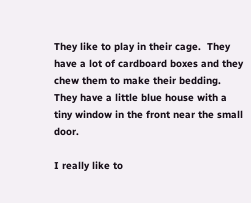They like to play in their cage.  They have a lot of cardboard boxes and they chew them to make their bedding.  They have a little blue house with a tiny window in the front near the small door.

I really like to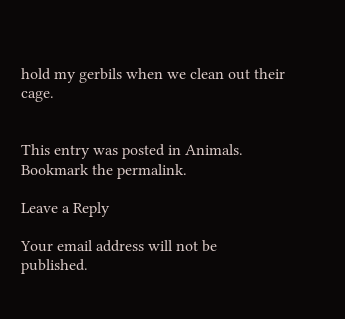hold my gerbils when we clean out their cage.


This entry was posted in Animals. Bookmark the permalink.

Leave a Reply

Your email address will not be published.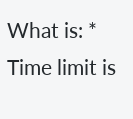What is: * Time limit is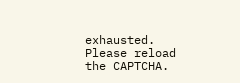exhausted. Please reload the CAPTCHA.